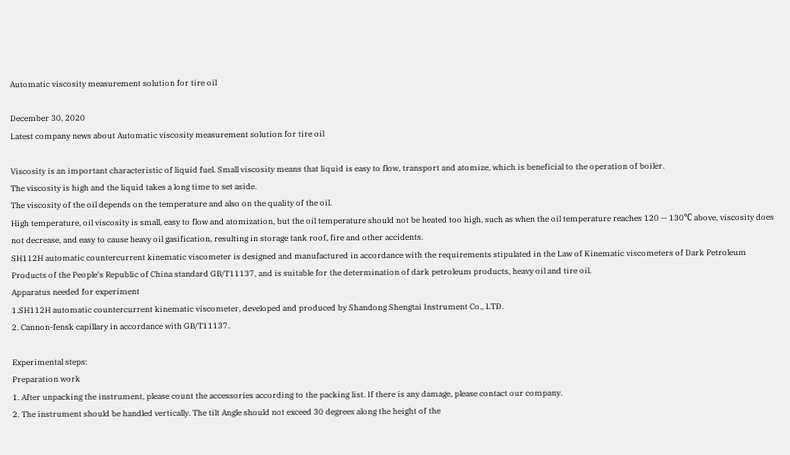Automatic viscosity measurement solution for tire oil

December 30, 2020
Latest company news about Automatic viscosity measurement solution for tire oil

Viscosity is an important characteristic of liquid fuel. Small viscosity means that liquid is easy to flow, transport and atomize, which is beneficial to the operation of boiler.
The viscosity is high and the liquid takes a long time to set aside.
The viscosity of the oil depends on the temperature and also on the quality of the oil.
High temperature, oil viscosity is small, easy to flow and atomization, but the oil temperature should not be heated too high, such as when the oil temperature reaches 120 -- 130℃ above, viscosity does not decrease, and easy to cause heavy oil gasification, resulting in storage tank roof, fire and other accidents.
SH112H automatic countercurrent kinematic viscometer is designed and manufactured in accordance with the requirements stipulated in the Law of Kinematic viscometers of Dark Petroleum Products of the People's Republic of China standard GB/T11137, and is suitable for the determination of dark petroleum products, heavy oil and tire oil.
Apparatus needed for experiment
1.SH112H automatic countercurrent kinematic viscometer, developed and produced by Shandong Shengtai Instrument Co., LTD.
2. Cannon-fensk capillary in accordance with GB/T11137.

Experimental steps:
Preparation work
1. After unpacking the instrument, please count the accessories according to the packing list. If there is any damage, please contact our company.
2. The instrument should be handled vertically. The tilt Angle should not exceed 30 degrees along the height of the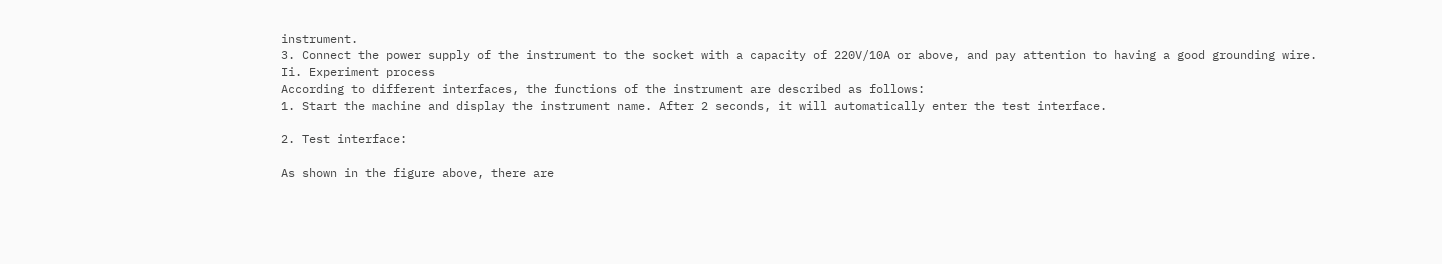instrument.
3. Connect the power supply of the instrument to the socket with a capacity of 220V/10A or above, and pay attention to having a good grounding wire.
Ii. Experiment process
According to different interfaces, the functions of the instrument are described as follows:
1. Start the machine and display the instrument name. After 2 seconds, it will automatically enter the test interface.

2. Test interface:

As shown in the figure above, there are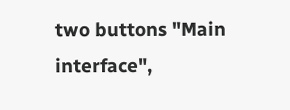two buttons "Main interface",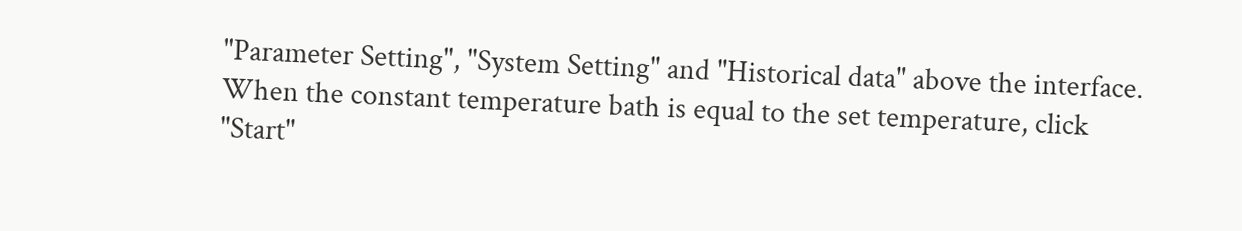"Parameter Setting", "System Setting" and "Historical data" above the interface.
When the constant temperature bath is equal to the set temperature, click "Start"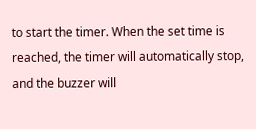to start the timer. When the set time is reached, the timer will automatically stop, and the buzzer will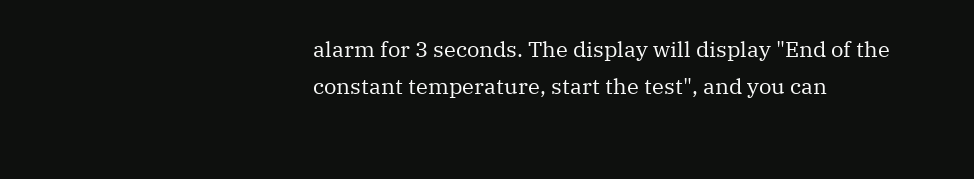alarm for 3 seconds. The display will display "End of the constant temperature, start the test", and you can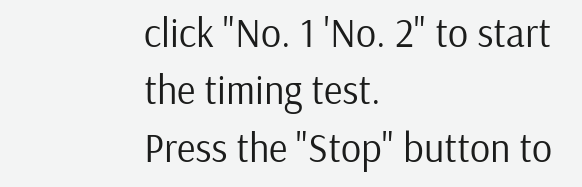click "No. 1 'No. 2" to start the timing test.
Press the "Stop" button to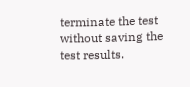terminate the test without saving the test results.